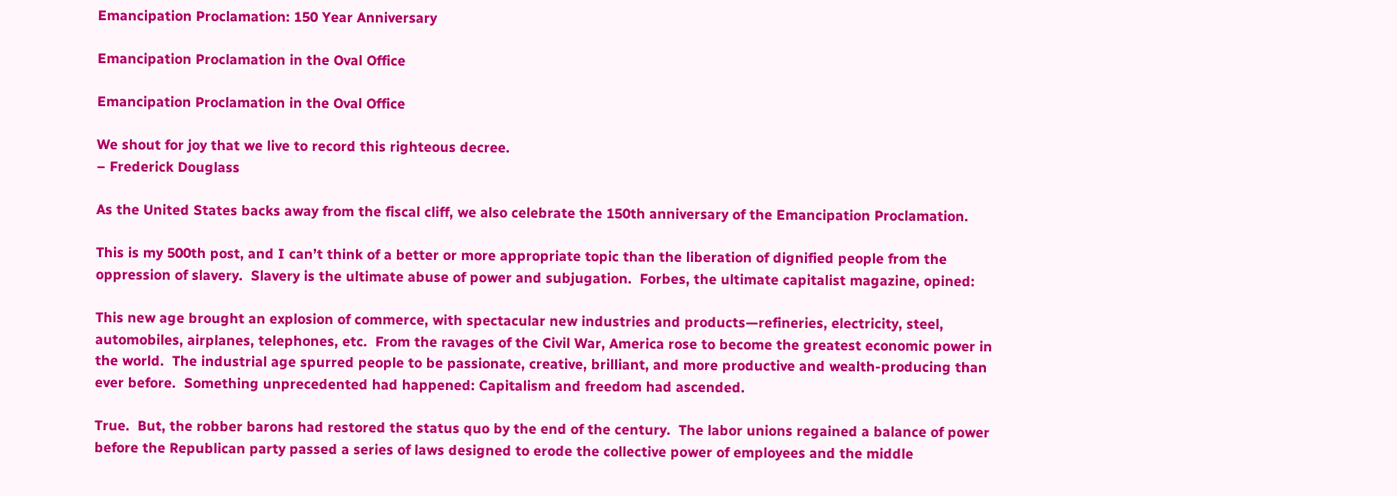Emancipation Proclamation: 150 Year Anniversary

Emancipation Proclamation in the Oval Office

Emancipation Proclamation in the Oval Office

We shout for joy that we live to record this righteous decree.
– Frederick Douglass

As the United States backs away from the fiscal cliff, we also celebrate the 150th anniversary of the Emancipation Proclamation.

This is my 500th post, and I can’t think of a better or more appropriate topic than the liberation of dignified people from the oppression of slavery.  Slavery is the ultimate abuse of power and subjugation.  Forbes, the ultimate capitalist magazine, opined:

This new age brought an explosion of commerce, with spectacular new industries and products—refineries, electricity, steel, automobiles, airplanes, telephones, etc.  From the ravages of the Civil War, America rose to become the greatest economic power in the world.  The industrial age spurred people to be passionate, creative, brilliant, and more productive and wealth-producing than ever before.  Something unprecedented had happened: Capitalism and freedom had ascended.

True.  But, the robber barons had restored the status quo by the end of the century.  The labor unions regained a balance of power before the Republican party passed a series of laws designed to erode the collective power of employees and the middle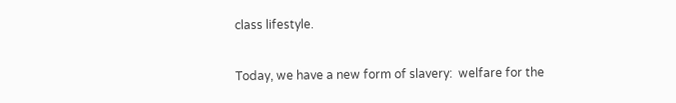class lifestyle.

Today, we have a new form of slavery:  welfare for the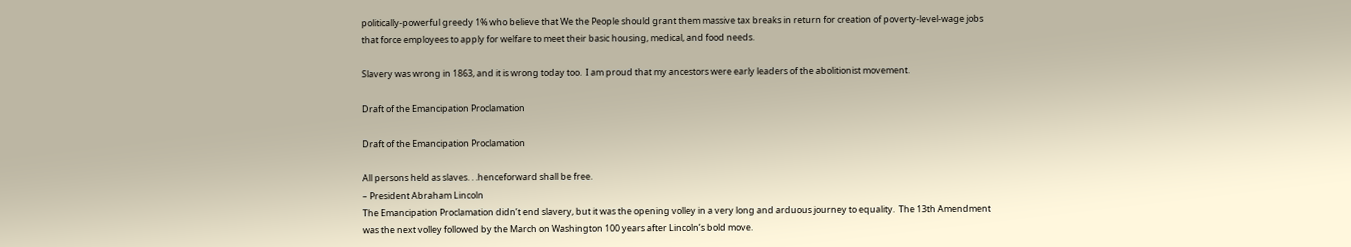politically-powerful greedy 1% who believe that We the People should grant them massive tax breaks in return for creation of poverty-level-wage jobs that force employees to apply for welfare to meet their basic housing, medical, and food needs.

Slavery was wrong in 1863, and it is wrong today too.  I am proud that my ancestors were early leaders of the abolitionist movement.

Draft of the Emancipation Proclamation

Draft of the Emancipation Proclamation

All persons held as slaves. . .henceforward shall be free.
– President Abraham Lincoln
The Emancipation Proclamation didn’t end slavery, but it was the opening volley in a very long and arduous journey to equality.  The 13th Amendment was the next volley followed by the March on Washington 100 years after Lincoln’s bold move.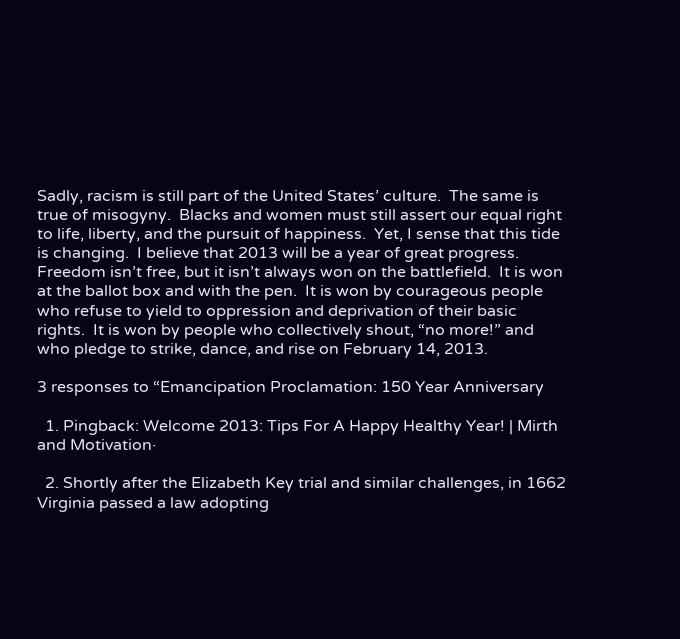Sadly, racism is still part of the United States’ culture.  The same is true of misogyny.  Blacks and women must still assert our equal right to life, liberty, and the pursuit of happiness.  Yet, I sense that this tide is changing.  I believe that 2013 will be a year of great progress.
Freedom isn’t free, but it isn’t always won on the battlefield.  It is won at the ballot box and with the pen.  It is won by courageous people who refuse to yield to oppression and deprivation of their basic rights.  It is won by people who collectively shout, “no more!” and who pledge to strike, dance, and rise on February 14, 2013.

3 responses to “Emancipation Proclamation: 150 Year Anniversary

  1. Pingback: Welcome 2013: Tips For A Happy Healthy Year! | Mirth and Motivation·

  2. Shortly after the Elizabeth Key trial and similar challenges, in 1662 Virginia passed a law adopting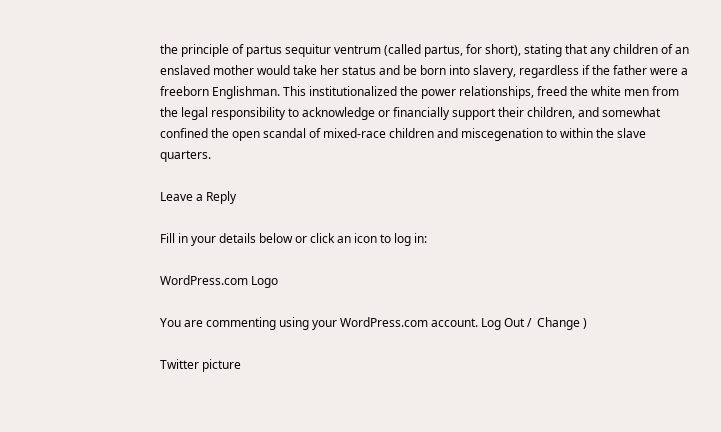the principle of partus sequitur ventrum (called partus, for short), stating that any children of an enslaved mother would take her status and be born into slavery, regardless if the father were a freeborn Englishman. This institutionalized the power relationships, freed the white men from the legal responsibility to acknowledge or financially support their children, and somewhat confined the open scandal of mixed-race children and miscegenation to within the slave quarters.

Leave a Reply

Fill in your details below or click an icon to log in:

WordPress.com Logo

You are commenting using your WordPress.com account. Log Out /  Change )

Twitter picture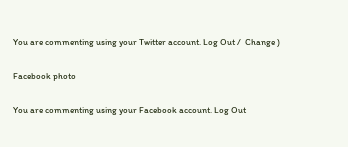You are commenting using your Twitter account. Log Out /  Change )

Facebook photo

You are commenting using your Facebook account. Log Out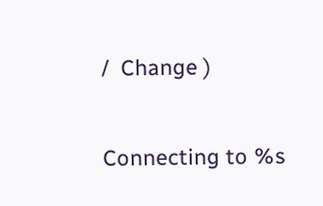/  Change )

Connecting to %s